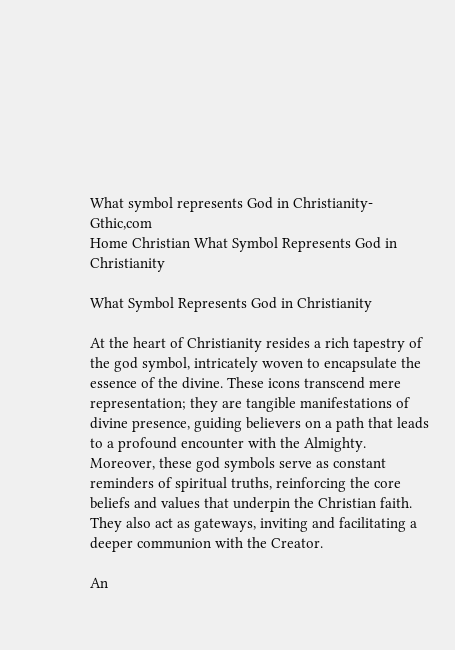What symbol represents God in Christianity-Gthic,com
Home Christian What Symbol Represents God in Christianity

What Symbol Represents God in Christianity

At the heart of Christianity resides a rich tapestry of the god symbol, intricately woven to encapsulate the essence of the divine. These icons transcend mere representation; they are tangible manifestations of divine presence, guiding believers on a path that leads to a profound encounter with the Almighty. Moreover, these god symbols serve as constant reminders of spiritual truths, reinforcing the core beliefs and values that underpin the Christian faith. They also act as gateways, inviting and facilitating a deeper communion with the Creator.

An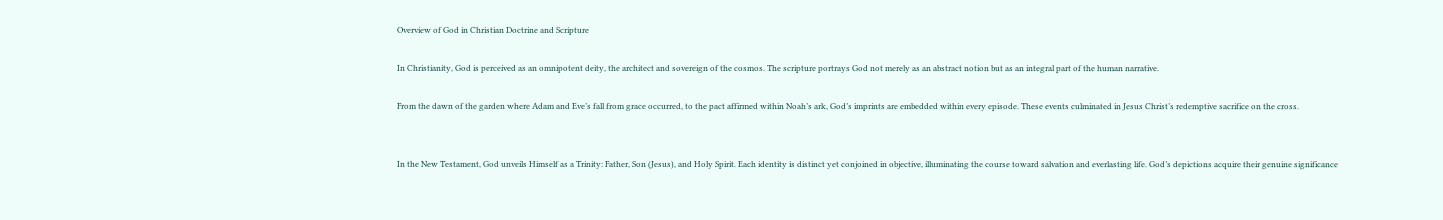Overview of God in Christian Doctrine and Scripture

In Christianity, God is perceived as an omnipotent deity, the architect and sovereign of the cosmos. The scripture portrays God not merely as an abstract notion but as an integral part of the human narrative.

From the dawn of the garden where Adam and Eve’s fall from grace occurred, to the pact affirmed within Noah’s ark, God’s imprints are embedded within every episode. These events culminated in Jesus Christ’s redemptive sacrifice on the cross.


In the New Testament, God unveils Himself as a Trinity: Father, Son (Jesus), and Holy Spirit. Each identity is distinct yet conjoined in objective, illuminating the course toward salvation and everlasting life. God’s depictions acquire their genuine significance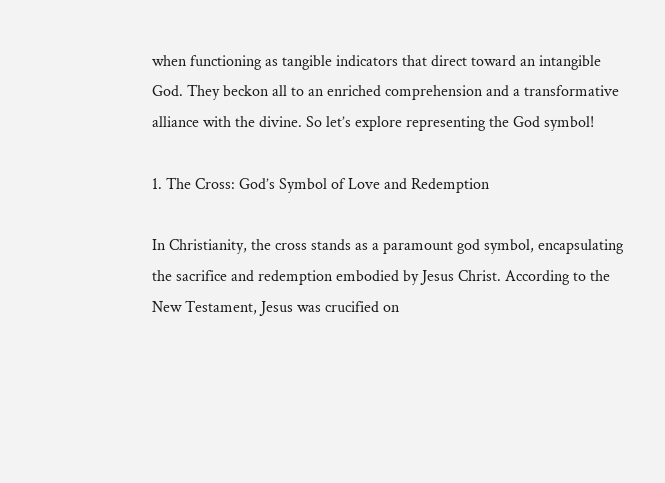when functioning as tangible indicators that direct toward an intangible God. They beckon all to an enriched comprehension and a transformative alliance with the divine. So let’s explore representing the God symbol!

1. The Cross: God’s Symbol of Love and Redemption

In Christianity, the cross stands as a paramount god symbol, encapsulating the sacrifice and redemption embodied by Jesus Christ. According to the New Testament, Jesus was crucified on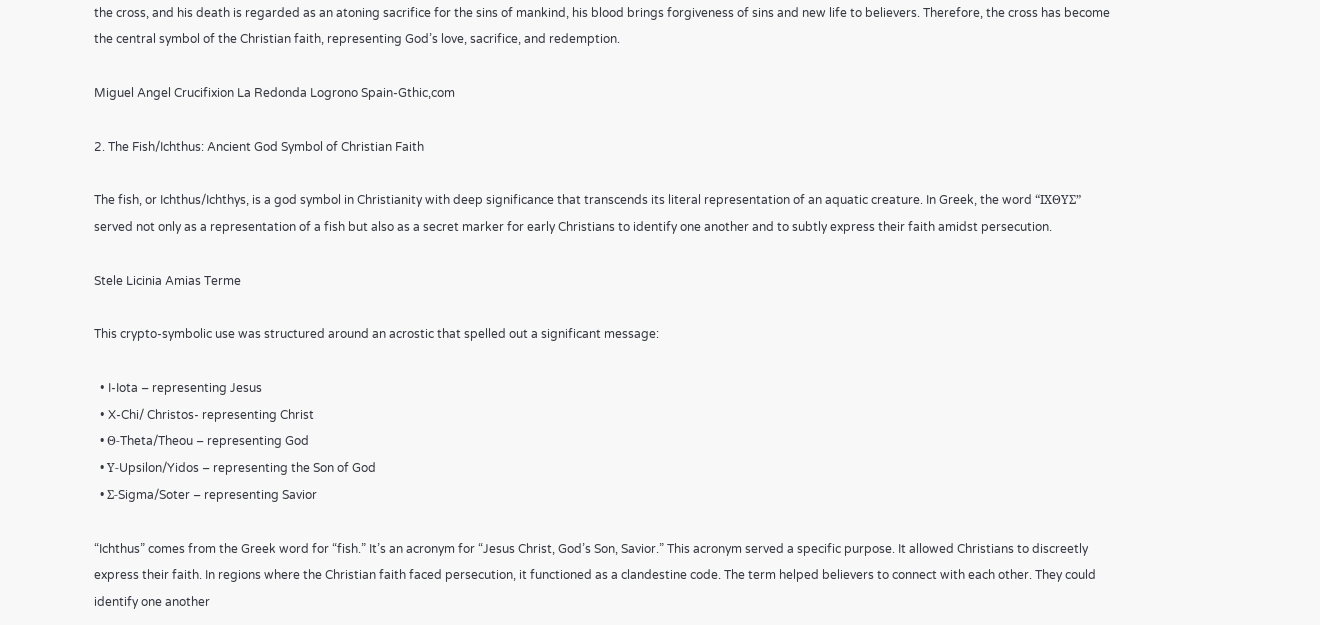the cross, and his death is regarded as an atoning sacrifice for the sins of mankind, his blood brings forgiveness of sins and new life to believers. Therefore, the cross has become the central symbol of the Christian faith, representing God’s love, sacrifice, and redemption.

Miguel Angel Crucifixion La Redonda Logrono Spain-Gthic,com

2. The Fish/Ichthus: Ancient God Symbol of Christian Faith

The fish, or Ichthus/Ichthys, is a god symbol in Christianity with deep significance that transcends its literal representation of an aquatic creature. In Greek, the word “ΙΧΘΥΣ” served not only as a representation of a fish but also as a secret marker for early Christians to identify one another and to subtly express their faith amidst persecution.

Stele Licinia Amias Terme

This crypto-symbolic use was structured around an acrostic that spelled out a significant message:

  • I-Iota – representing Jesus
  • X-Chi/ Christos- representing Christ
  • Θ-Theta/Theou – representing God
  • Υ-Upsilon/Yidos – representing the Son of God
  • Σ-Sigma/Soter – representing Savior

“Ichthus” comes from the Greek word for “fish.” It’s an acronym for “Jesus Christ, God’s Son, Savior.” This acronym served a specific purpose. It allowed Christians to discreetly express their faith. In regions where the Christian faith faced persecution, it functioned as a clandestine code. The term helped believers to connect with each other. They could identify one another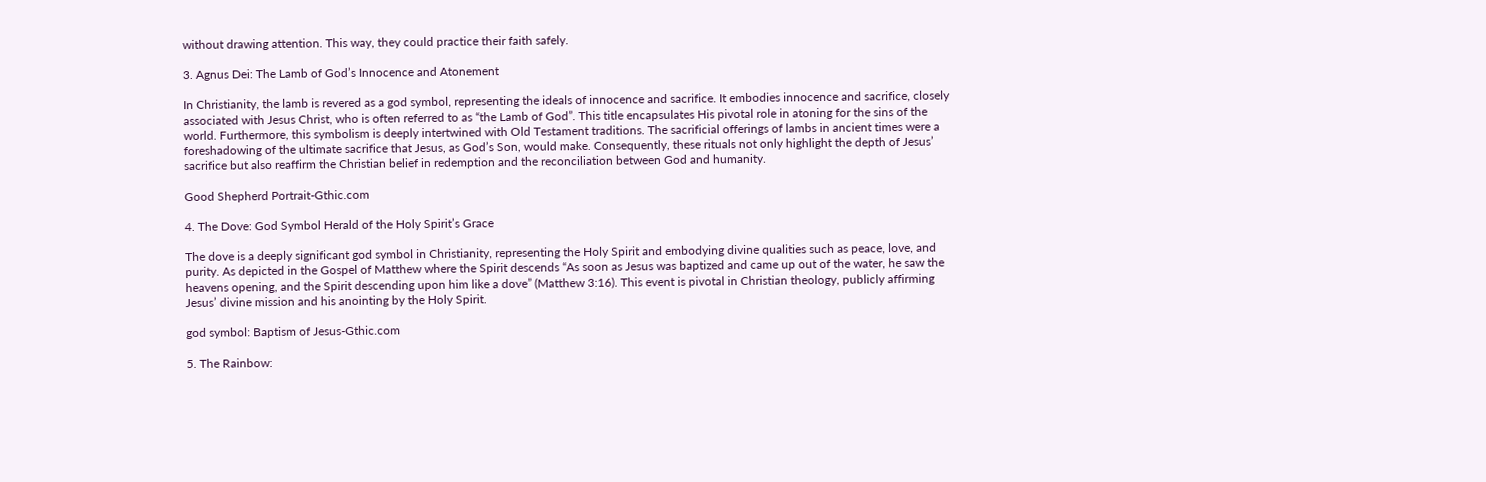without drawing attention. This way, they could practice their faith safely.

3. Agnus Dei: The Lamb of God’s Innocence and Atonement

In Christianity, the lamb is revered as a god symbol, representing the ideals of innocence and sacrifice. It embodies innocence and sacrifice, closely associated with Jesus Christ, who is often referred to as “the Lamb of God”. This title encapsulates His pivotal role in atoning for the sins of the world. Furthermore, this symbolism is deeply intertwined with Old Testament traditions. The sacrificial offerings of lambs in ancient times were a foreshadowing of the ultimate sacrifice that Jesus, as God’s Son, would make. Consequently, these rituals not only highlight the depth of Jesus’ sacrifice but also reaffirm the Christian belief in redemption and the reconciliation between God and humanity.

Good Shepherd Portrait-Gthic.com

4. The Dove: God Symbol Herald of the Holy Spirit’s Grace

The dove is a deeply significant god symbol in Christianity, representing the Holy Spirit and embodying divine qualities such as peace, love, and purity. As depicted in the Gospel of Matthew where the Spirit descends “As soon as Jesus was baptized and came up out of the water, he saw the heavens opening, and the Spirit descending upon him like a dove” (Matthew 3:16). This event is pivotal in Christian theology, publicly affirming Jesus’ divine mission and his anointing by the Holy Spirit.

god symbol: Baptism of Jesus-Gthic.com

5. The Rainbow: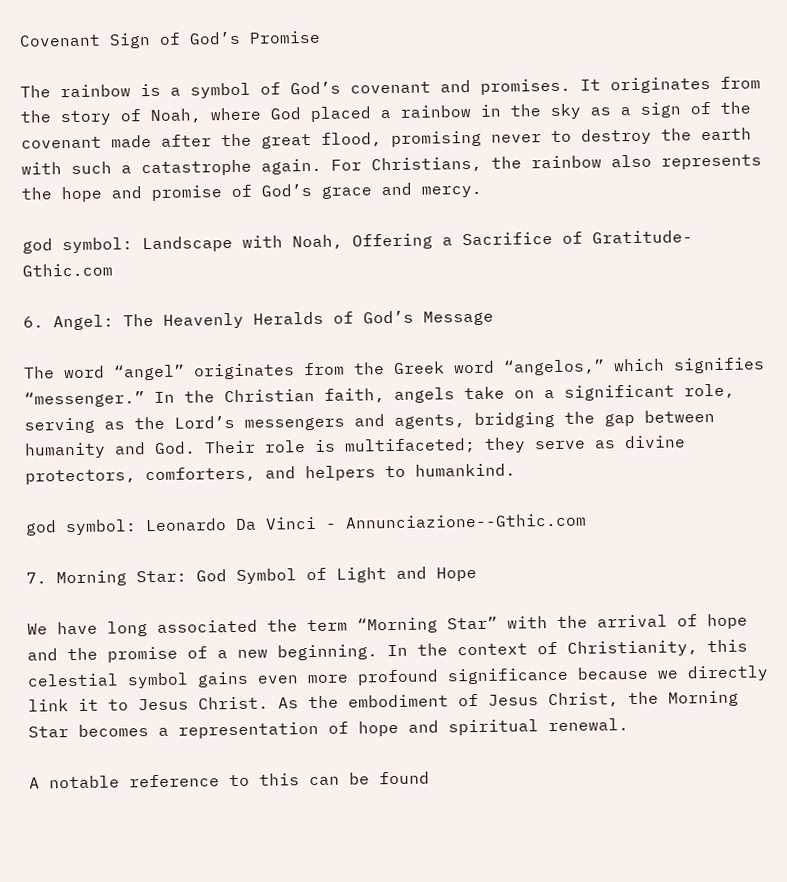Covenant Sign of God’s Promise

The rainbow is a symbol of God’s covenant and promises. It originates from the story of Noah, where God placed a rainbow in the sky as a sign of the covenant made after the great flood, promising never to destroy the earth with such a catastrophe again. For Christians, the rainbow also represents the hope and promise of God’s grace and mercy.

god symbol: Landscape with Noah, Offering a Sacrifice of Gratitude-Gthic.com

6. Angel: The Heavenly Heralds of God’s Message

The word “angel” originates from the Greek word “angelos,” which signifies “messenger.” In the Christian faith, angels take on a significant role, serving as the Lord’s messengers and agents, bridging the gap between humanity and God. Their role is multifaceted; they serve as divine protectors, comforters, and helpers to humankind.

god symbol: Leonardo Da Vinci - Annunciazione--Gthic.com

7. Morning Star: God Symbol of Light and Hope

We have long associated the term “Morning Star” with the arrival of hope and the promise of a new beginning. In the context of Christianity, this celestial symbol gains even more profound significance because we directly link it to Jesus Christ. As the embodiment of Jesus Christ, the Morning Star becomes a representation of hope and spiritual renewal.

A notable reference to this can be found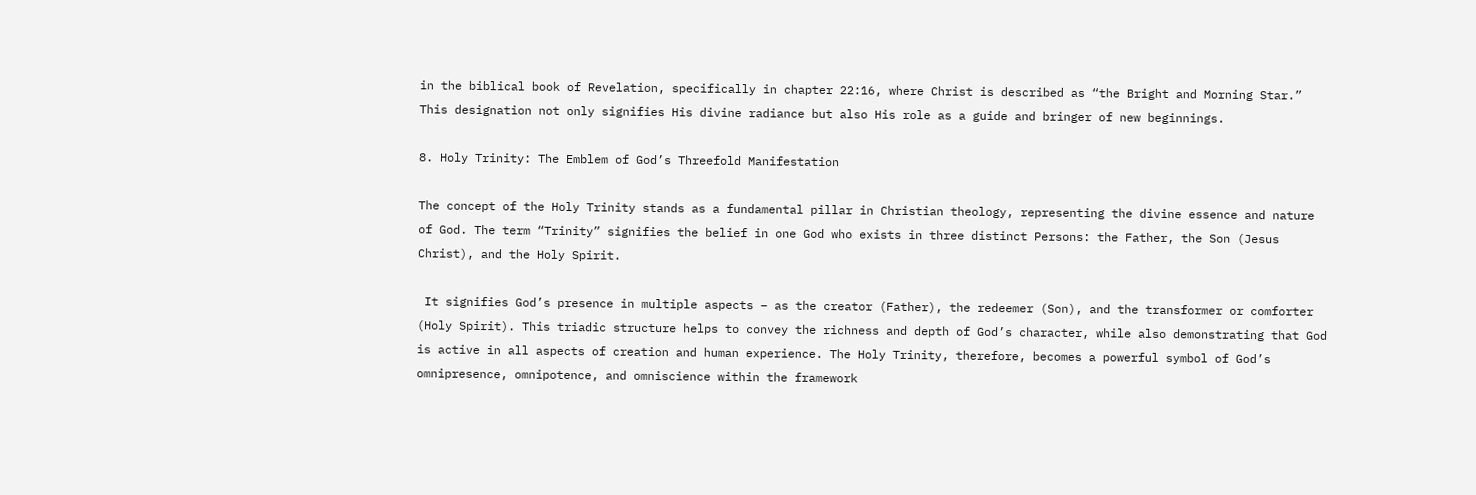in the biblical book of Revelation, specifically in chapter 22:16, where Christ is described as “the Bright and Morning Star.” This designation not only signifies His divine radiance but also His role as a guide and bringer of new beginnings.

8. Holy Trinity: The Emblem of God’s Threefold Manifestation

The concept of the Holy Trinity stands as a fundamental pillar in Christian theology, representing the divine essence and nature of God. The term “Trinity” signifies the belief in one God who exists in three distinct Persons: the Father, the Son (Jesus Christ), and the Holy Spirit.

 It signifies God’s presence in multiple aspects – as the creator (Father), the redeemer (Son), and the transformer or comforter (Holy Spirit). This triadic structure helps to convey the richness and depth of God’s character, while also demonstrating that God is active in all aspects of creation and human experience. The Holy Trinity, therefore, becomes a powerful symbol of God’s omnipresence, omnipotence, and omniscience within the framework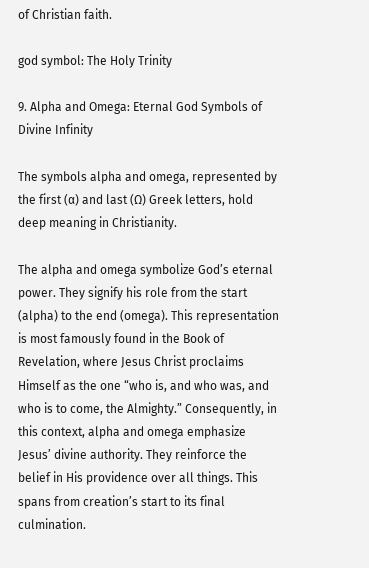of Christian faith.

god symbol: The Holy Trinity

9. Alpha and Omega: Eternal God Symbols of Divine Infinity

The symbols alpha and omega, represented by the first (α) and last (Ω) Greek letters, hold deep meaning in Christianity.

The alpha and omega symbolize God’s eternal power. They signify his role from the start (alpha) to the end (omega). This representation is most famously found in the Book of Revelation, where Jesus Christ proclaims Himself as the one “who is, and who was, and who is to come, the Almighty.” Consequently, in this context, alpha and omega emphasize Jesus’ divine authority. They reinforce the belief in His providence over all things. This spans from creation’s start to its final culmination.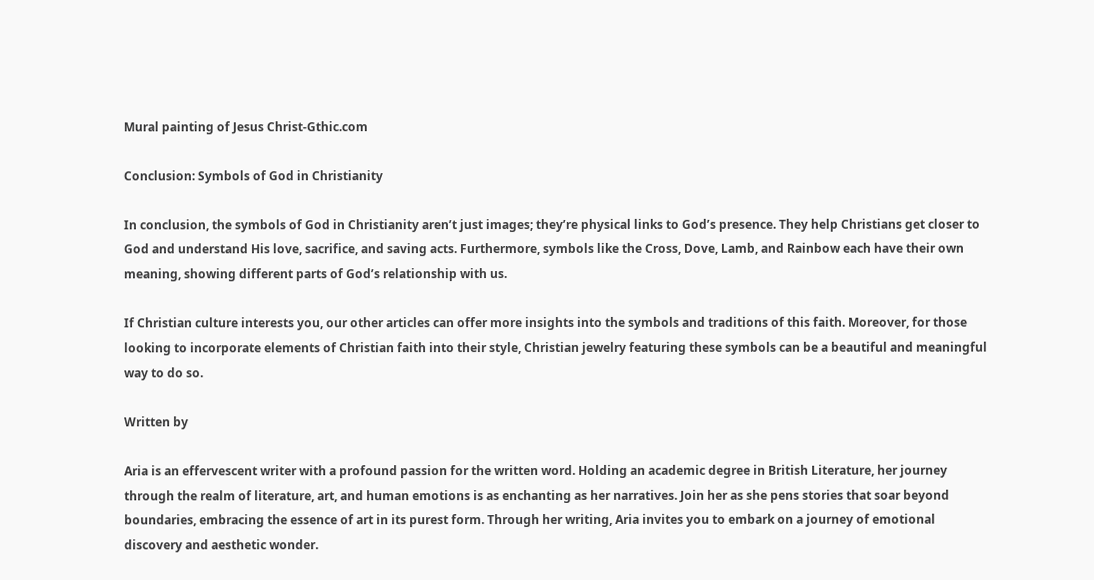Mural painting of Jesus Christ-Gthic.com

Conclusion: Symbols of God in Christianity

In conclusion, the symbols of God in Christianity aren’t just images; they’re physical links to God’s presence. They help Christians get closer to God and understand His love, sacrifice, and saving acts. Furthermore, symbols like the Cross, Dove, Lamb, and Rainbow each have their own meaning, showing different parts of God’s relationship with us.

If Christian culture interests you, our other articles can offer more insights into the symbols and traditions of this faith. Moreover, for those looking to incorporate elements of Christian faith into their style, Christian jewelry featuring these symbols can be a beautiful and meaningful way to do so.

Written by

Aria is an effervescent writer with a profound passion for the written word. Holding an academic degree in British Literature, her journey through the realm of literature, art, and human emotions is as enchanting as her narratives. Join her as she pens stories that soar beyond boundaries, embracing the essence of art in its purest form. Through her writing, Aria invites you to embark on a journey of emotional discovery and aesthetic wonder.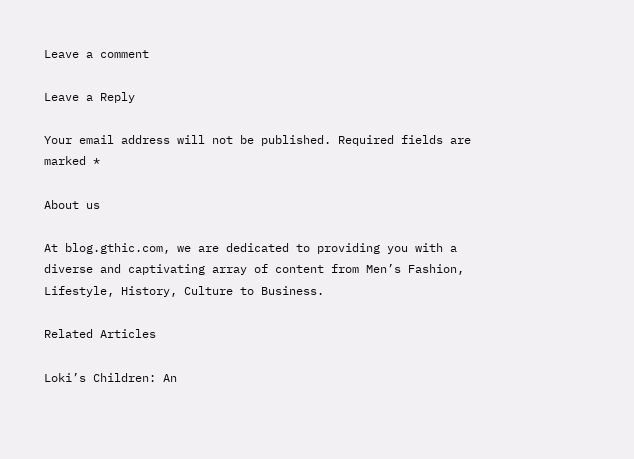Leave a comment

Leave a Reply

Your email address will not be published. Required fields are marked *

About us

At blog.gthic.com, we are dedicated to providing you with a diverse and captivating array of content from Men’s Fashion, Lifestyle, History, Culture to Business.

Related Articles

Loki’s Children: An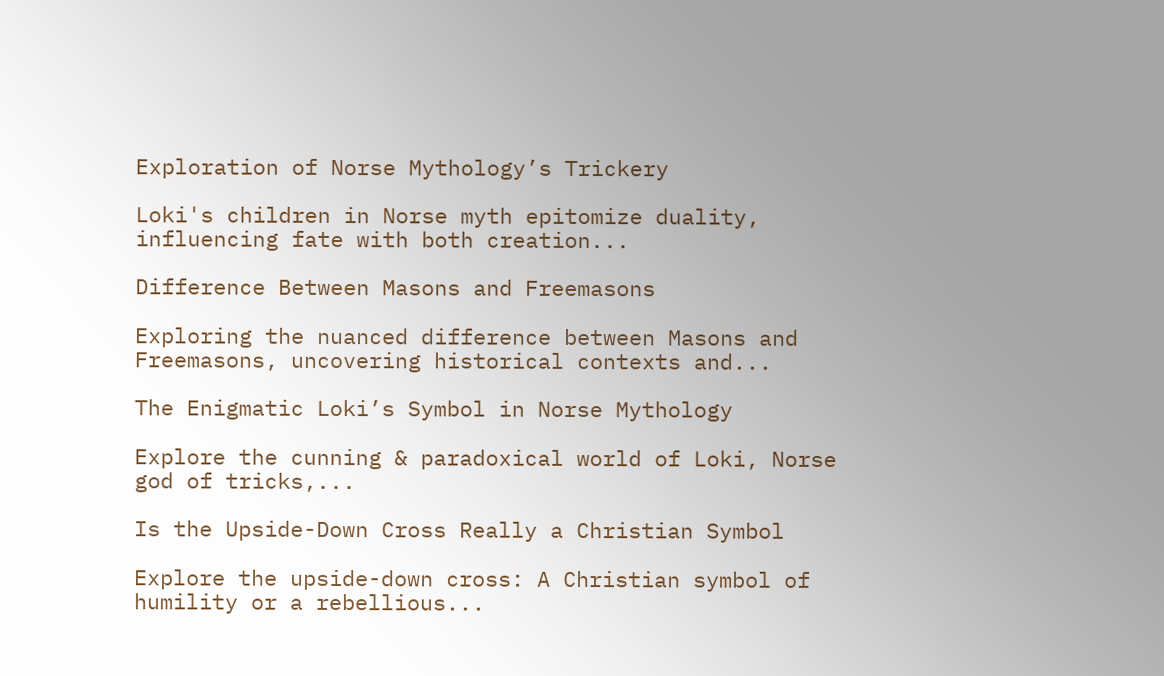Exploration of Norse Mythology’s Trickery

Loki's children in Norse myth epitomize duality, influencing fate with both creation...

Difference Between Masons and Freemasons

Exploring the nuanced difference between Masons and Freemasons, uncovering historical contexts and...

The Enigmatic Loki’s Symbol in Norse Mythology

Explore the cunning & paradoxical world of Loki, Norse god of tricks,...

Is the Upside-Down Cross Really a Christian Symbol

Explore the upside-down cross: A Christian symbol of humility or a rebellious...